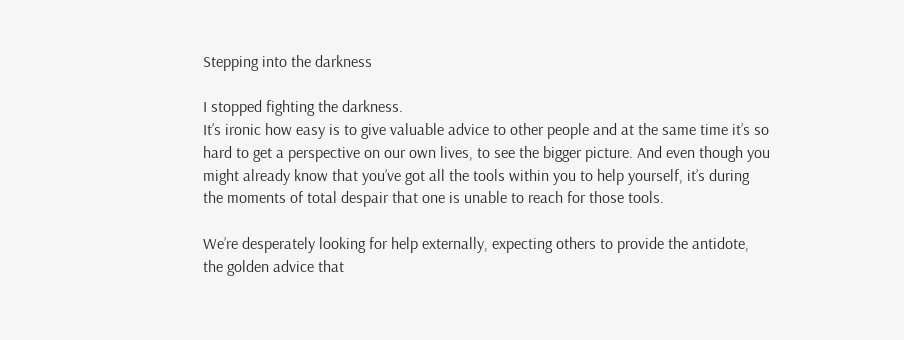Stepping into the darkness

I stopped fighting the darkness.
It’s ironic how easy is to give valuable advice to other people and at the same time it’s so hard to get a perspective on our own lives, to see the bigger picture. And even though you might already know that you’ve got all the tools within you to help yourself, it’s during the moments of total despair that one is unable to reach for those tools.

We’re desperately looking for help externally, expecting others to provide the antidote, the golden advice that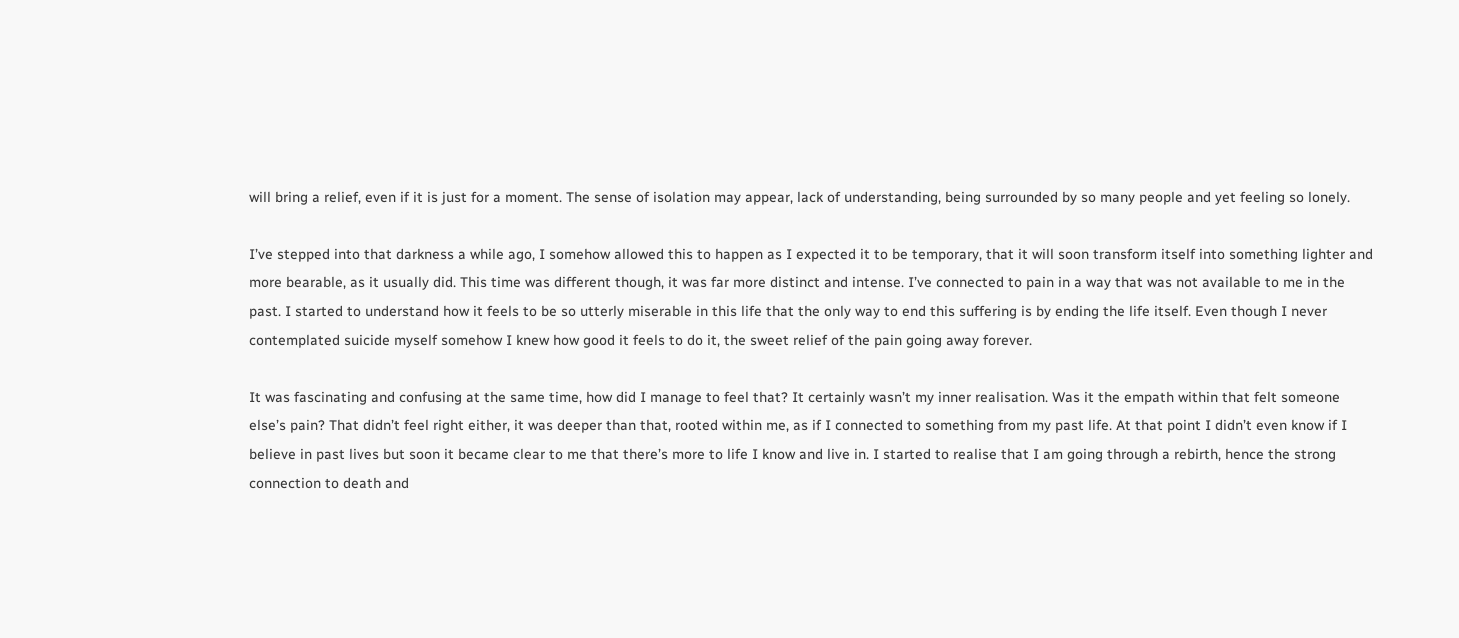will bring a relief, even if it is just for a moment. The sense of isolation may appear, lack of understanding, being surrounded by so many people and yet feeling so lonely.

I’ve stepped into that darkness a while ago, I somehow allowed this to happen as I expected it to be temporary, that it will soon transform itself into something lighter and more bearable, as it usually did. This time was different though, it was far more distinct and intense. I’ve connected to pain in a way that was not available to me in the past. I started to understand how it feels to be so utterly miserable in this life that the only way to end this suffering is by ending the life itself. Even though I never contemplated suicide myself somehow I knew how good it feels to do it, the sweet relief of the pain going away forever.

It was fascinating and confusing at the same time, how did I manage to feel that? It certainly wasn’t my inner realisation. Was it the empath within that felt someone else’s pain? That didn’t feel right either, it was deeper than that, rooted within me, as if I connected to something from my past life. At that point I didn’t even know if I believe in past lives but soon it became clear to me that there’s more to life I know and live in. I started to realise that I am going through a rebirth, hence the strong connection to death and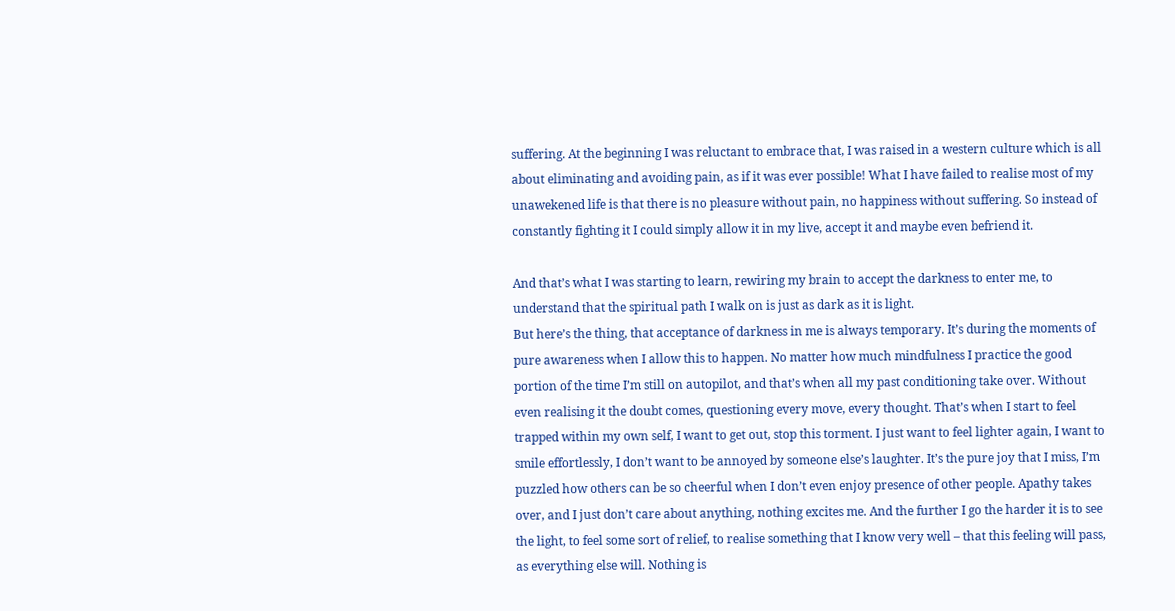suffering. At the beginning I was reluctant to embrace that, I was raised in a western culture which is all about eliminating and avoiding pain, as if it was ever possible! What I have failed to realise most of my unawekened life is that there is no pleasure without pain, no happiness without suffering. So instead of constantly fighting it I could simply allow it in my live, accept it and maybe even befriend it.

And that’s what I was starting to learn, rewiring my brain to accept the darkness to enter me, to understand that the spiritual path I walk on is just as dark as it is light.
But here’s the thing, that acceptance of darkness in me is always temporary. It’s during the moments of pure awareness when I allow this to happen. No matter how much mindfulness I practice the good portion of the time I’m still on autopilot, and that’s when all my past conditioning take over. Without even realising it the doubt comes, questioning every move, every thought. That’s when I start to feel trapped within my own self, I want to get out, stop this torment. I just want to feel lighter again, I want to smile effortlessly, I don’t want to be annoyed by someone else’s laughter. It’s the pure joy that I miss, I’m puzzled how others can be so cheerful when I don’t even enjoy presence of other people. Apathy takes over, and I just don’t care about anything, nothing excites me. And the further I go the harder it is to see the light, to feel some sort of relief, to realise something that I know very well – that this feeling will pass, as everything else will. Nothing is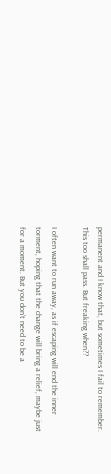permanent and I know that, but sometimes I fail to remember. This too shall pass. But freaking when??

I often want to run away, as if escaping will end the inner torment, hoping that the change will bring a relief, maybe just for a moment. But you don’t need to be a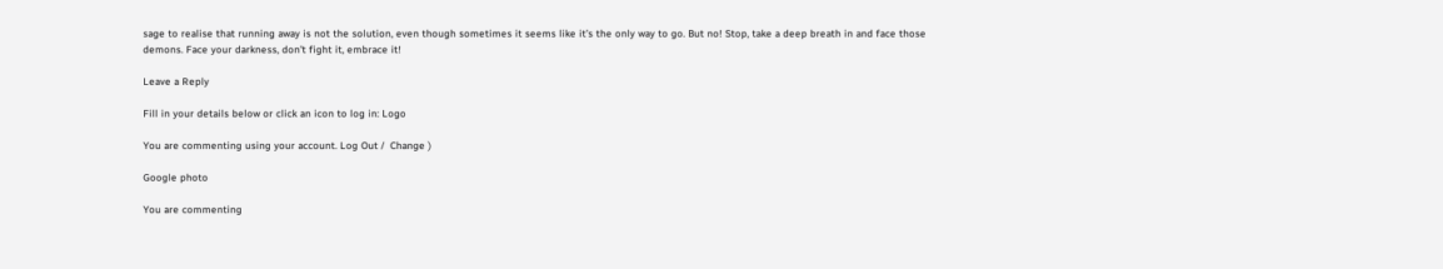sage to realise that running away is not the solution, even though sometimes it seems like it’s the only way to go. But no! Stop, take a deep breath in and face those demons. Face your darkness, don’t fight it, embrace it!

Leave a Reply

Fill in your details below or click an icon to log in: Logo

You are commenting using your account. Log Out /  Change )

Google photo

You are commenting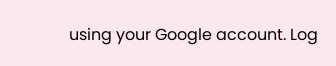using your Google account. Log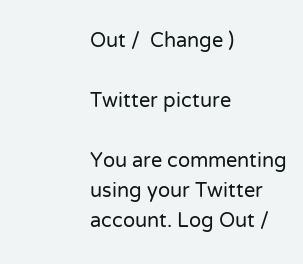Out /  Change )

Twitter picture

You are commenting using your Twitter account. Log Out /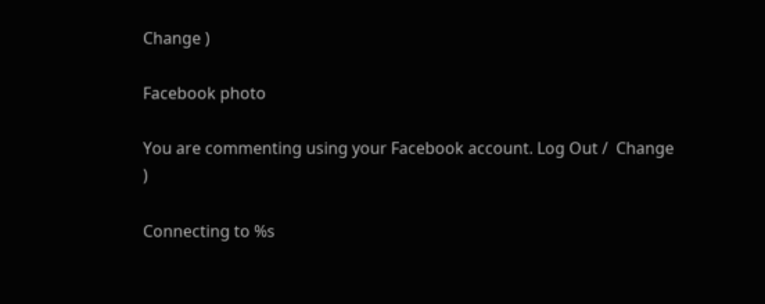Change )

Facebook photo

You are commenting using your Facebook account. Log Out /  Change )

Connecting to %s